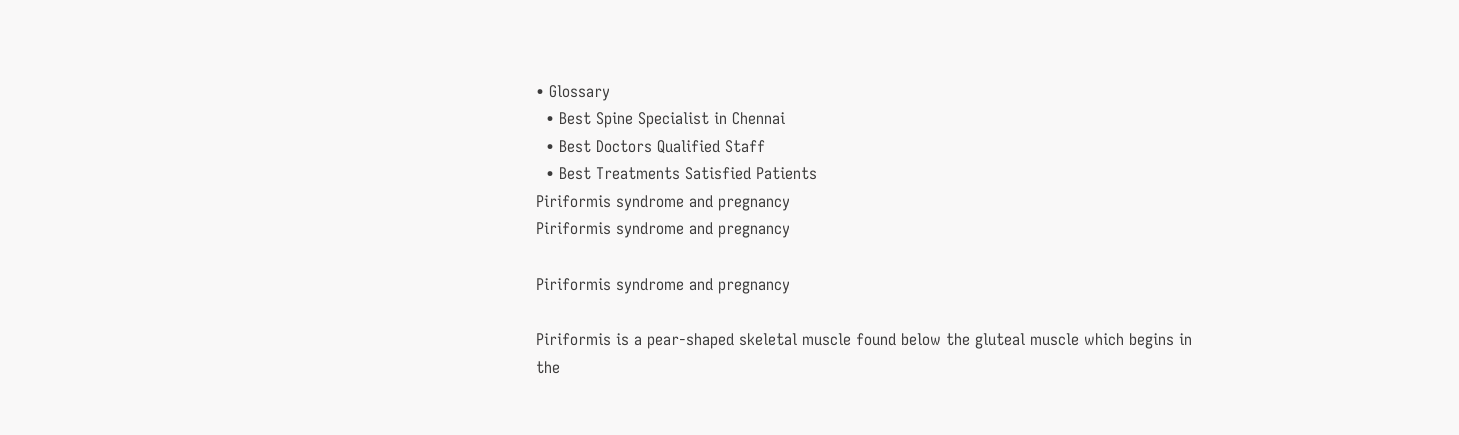• Glossary
  • Best Spine Specialist in Chennai
  • Best Doctors Qualified Staff
  • Best Treatments Satisfied Patients
Piriformis syndrome and pregnancy
Piriformis syndrome and pregnancy

Piriformis syndrome and pregnancy

Piriformis is a pear-shaped skeletal muscle found below the gluteal muscle which begins in the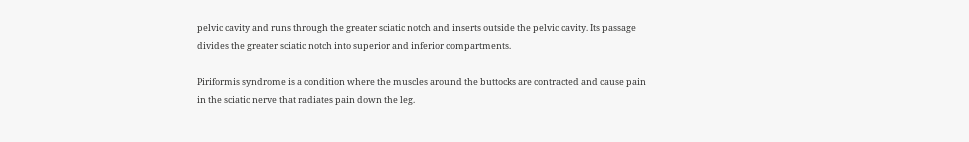pelvic cavity and runs through the greater sciatic notch and inserts outside the pelvic cavity. Its passage divides the greater sciatic notch into superior and inferior compartments.

Piriformis syndrome is a condition where the muscles around the buttocks are contracted and cause pain in the sciatic nerve that radiates pain down the leg.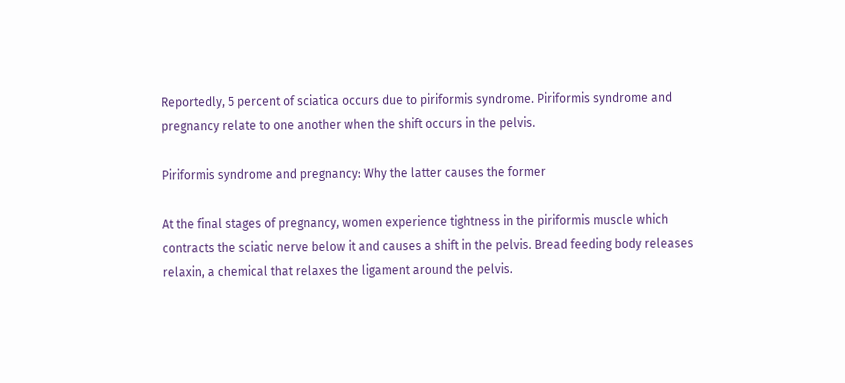Reportedly, 5 percent of sciatica occurs due to piriformis syndrome. Piriformis syndrome and pregnancy relate to one another when the shift occurs in the pelvis.

Piriformis syndrome and pregnancy: Why the latter causes the former

At the final stages of pregnancy, women experience tightness in the piriformis muscle which contracts the sciatic nerve below it and causes a shift in the pelvis. Bread feeding body releases relaxin, a chemical that relaxes the ligament around the pelvis.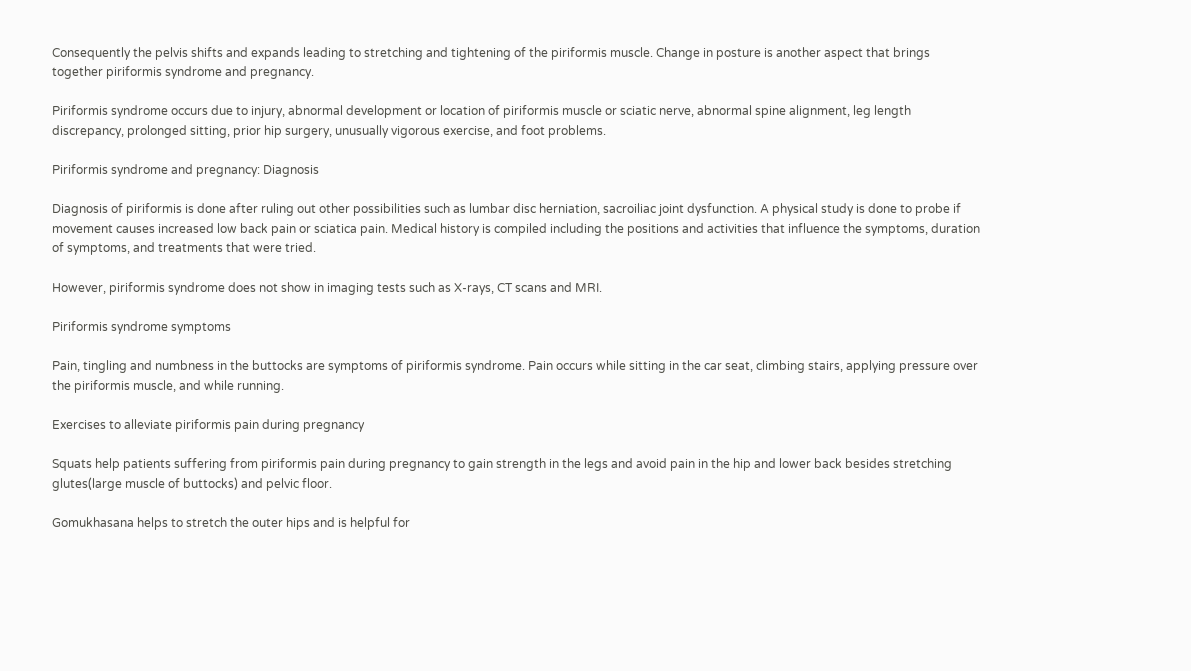Consequently the pelvis shifts and expands leading to stretching and tightening of the piriformis muscle. Change in posture is another aspect that brings together piriformis syndrome and pregnancy.

Piriformis syndrome occurs due to injury, abnormal development or location of piriformis muscle or sciatic nerve, abnormal spine alignment, leg length discrepancy, prolonged sitting, prior hip surgery, unusually vigorous exercise, and foot problems.

Piriformis syndrome and pregnancy: Diagnosis

Diagnosis of piriformis is done after ruling out other possibilities such as lumbar disc herniation, sacroiliac joint dysfunction. A physical study is done to probe if movement causes increased low back pain or sciatica pain. Medical history is compiled including the positions and activities that influence the symptoms, duration of symptoms, and treatments that were tried.

However, piriformis syndrome does not show in imaging tests such as X-rays, CT scans and MRI.

Piriformis syndrome symptoms

Pain, tingling and numbness in the buttocks are symptoms of piriformis syndrome. Pain occurs while sitting in the car seat, climbing stairs, applying pressure over the piriformis muscle, and while running.

Exercises to alleviate piriformis pain during pregnancy

Squats help patients suffering from piriformis pain during pregnancy to gain strength in the legs and avoid pain in the hip and lower back besides stretching glutes(large muscle of buttocks) and pelvic floor.

Gomukhasana helps to stretch the outer hips and is helpful for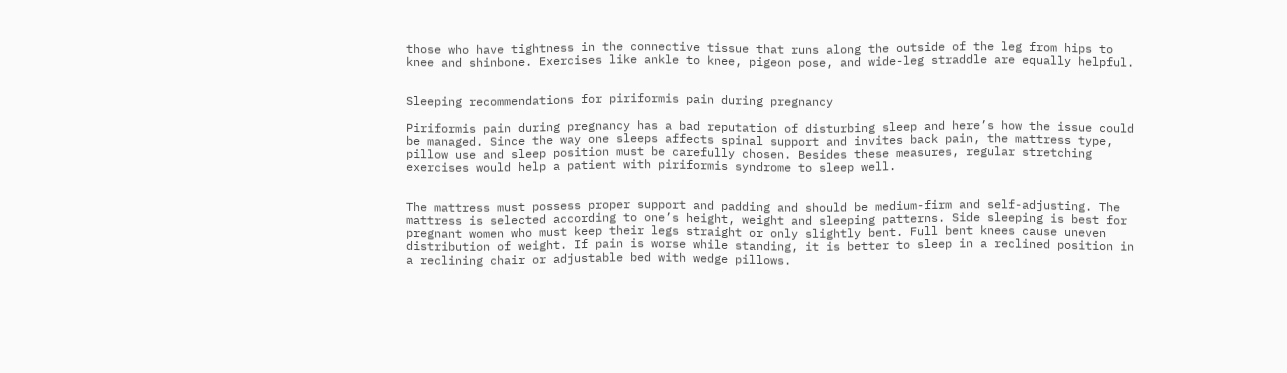those who have tightness in the connective tissue that runs along the outside of the leg from hips to knee and shinbone. Exercises like ankle to knee, pigeon pose, and wide-leg straddle are equally helpful.


Sleeping recommendations for piriformis pain during pregnancy

Piriformis pain during pregnancy has a bad reputation of disturbing sleep and here’s how the issue could be managed. Since the way one sleeps affects spinal support and invites back pain, the mattress type, pillow use and sleep position must be carefully chosen. Besides these measures, regular stretching exercises would help a patient with piriformis syndrome to sleep well.


The mattress must possess proper support and padding and should be medium-firm and self-adjusting. The mattress is selected according to one’s height, weight and sleeping patterns. Side sleeping is best for pregnant women who must keep their legs straight or only slightly bent. Full bent knees cause uneven distribution of weight. If pain is worse while standing, it is better to sleep in a reclined position in a reclining chair or adjustable bed with wedge pillows.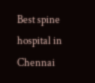Best spine hospital in Chennai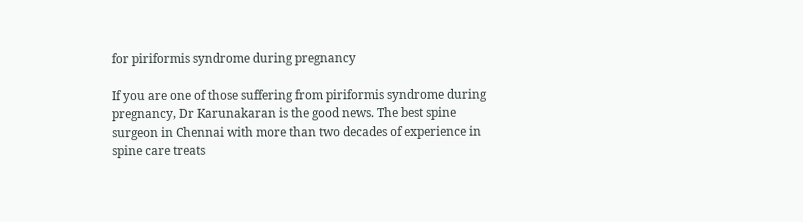for piriformis syndrome during pregnancy

If you are one of those suffering from piriformis syndrome during pregnancy, Dr Karunakaran is the good news. The best spine surgeon in Chennai with more than two decades of experience in spine care treats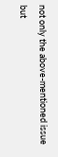not only the above-mentioned issue but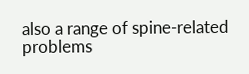also a range of spine-related problems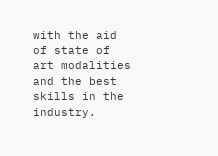with the aid of state of art modalities and the best skills in the industry.